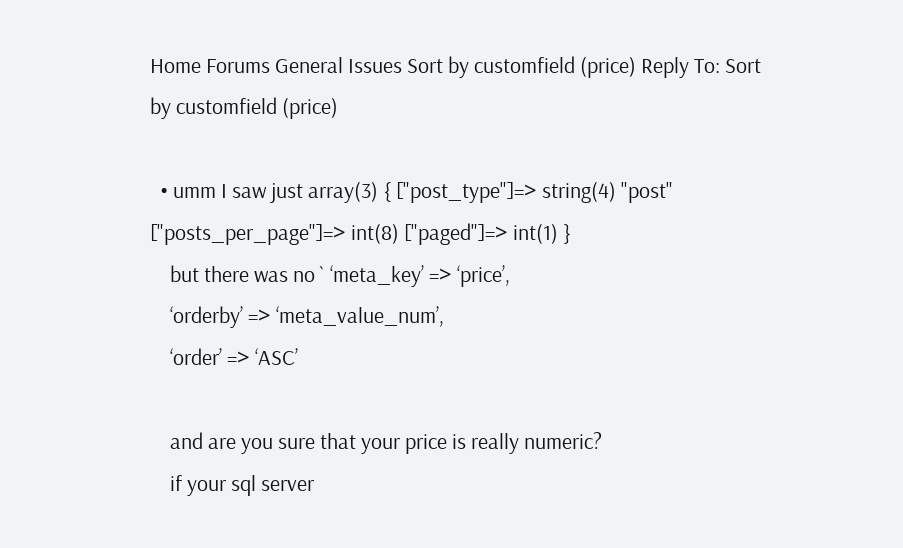Home Forums General Issues Sort by customfield (price) Reply To: Sort by customfield (price)

  • umm I saw just array(3) { ["post_type"]=> string(4) "post" ["posts_per_page"]=> int(8) ["paged"]=> int(1) }
    but there was no ` ‘meta_key’ => ‘price’,
    ‘orderby’ => ‘meta_value_num’,
    ‘order’ => ‘ASC’

    and are you sure that your price is really numeric?
    if your sql server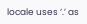locale uses ‘.’ as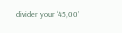divider your ‘45,00’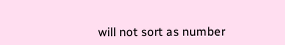will not sort as number